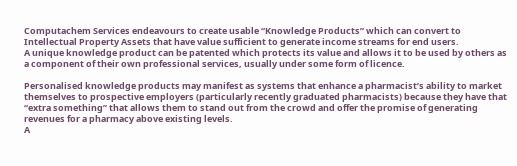Computachem Services endeavours to create usable “Knowledge Products” which can convert to Intellectual Property Assets that have value sufficient to generate income streams for end users.
A unique knowledge product can be patented which protects its value and allows it to be used by others as a component of their own professional services, usually under some form of licence.

Personalised knowledge products may manifest as systems that enhance a pharmacist’s ability to market themselves to prospective employers (particularly recently graduated pharmacists) because they have that “extra something” that allows them to stand out from the crowd and offer the promise of generating revenues for a pharmacy above existing levels.
A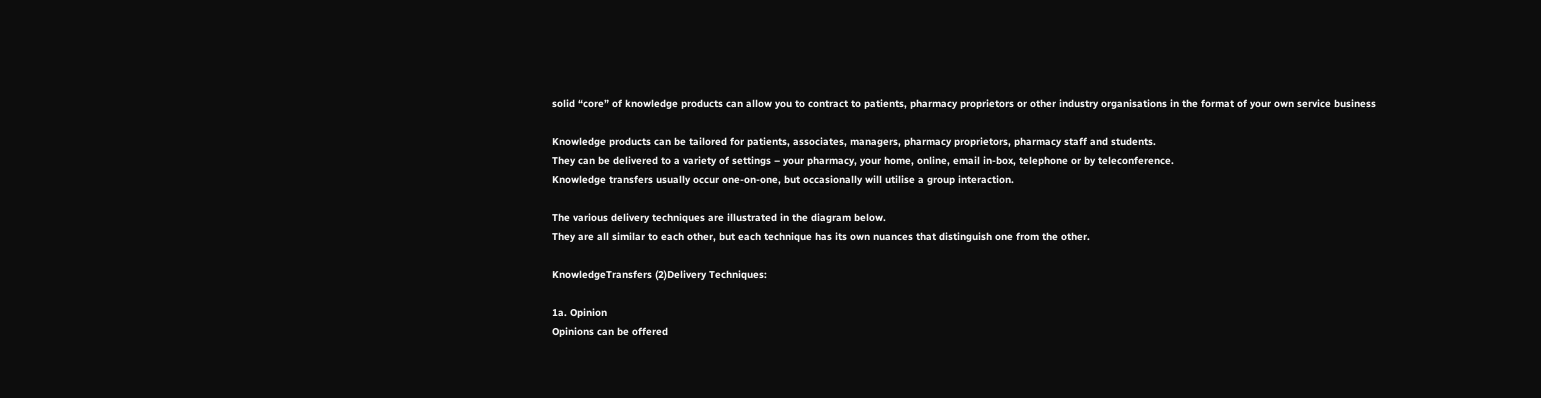solid “core” of knowledge products can allow you to contract to patients, pharmacy proprietors or other industry organisations in the format of your own service business

Knowledge products can be tailored for patients, associates, managers, pharmacy proprietors, pharmacy staff and students.
They can be delivered to a variety of settings – your pharmacy, your home, online, email in-box, telephone or by teleconference.
Knowledge transfers usually occur one-on-one, but occasionally will utilise a group interaction.

The various delivery techniques are illustrated in the diagram below.
They are all similar to each other, but each technique has its own nuances that distinguish one from the other.

KnowledgeTransfers (2)Delivery Techniques:

1a. Opinion
Opinions can be offered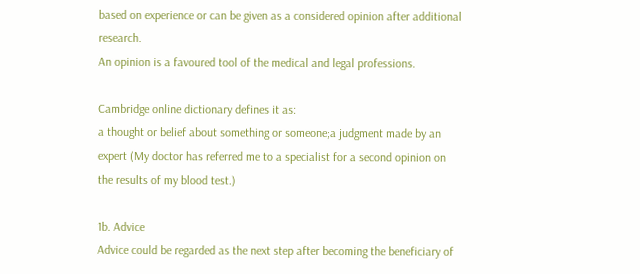based on experience or can be given as a considered opinion after additional research.
An opinion is a favoured tool of the medical and legal professions.

Cambridge online dictionary defines it as:
a thought or belief about something or someone;a judgment made by an expert (My doctor has referred me to a specialist for a second opinion on the results of my blood test.)

1b. Advice
Advice could be regarded as the next step after becoming the beneficiary of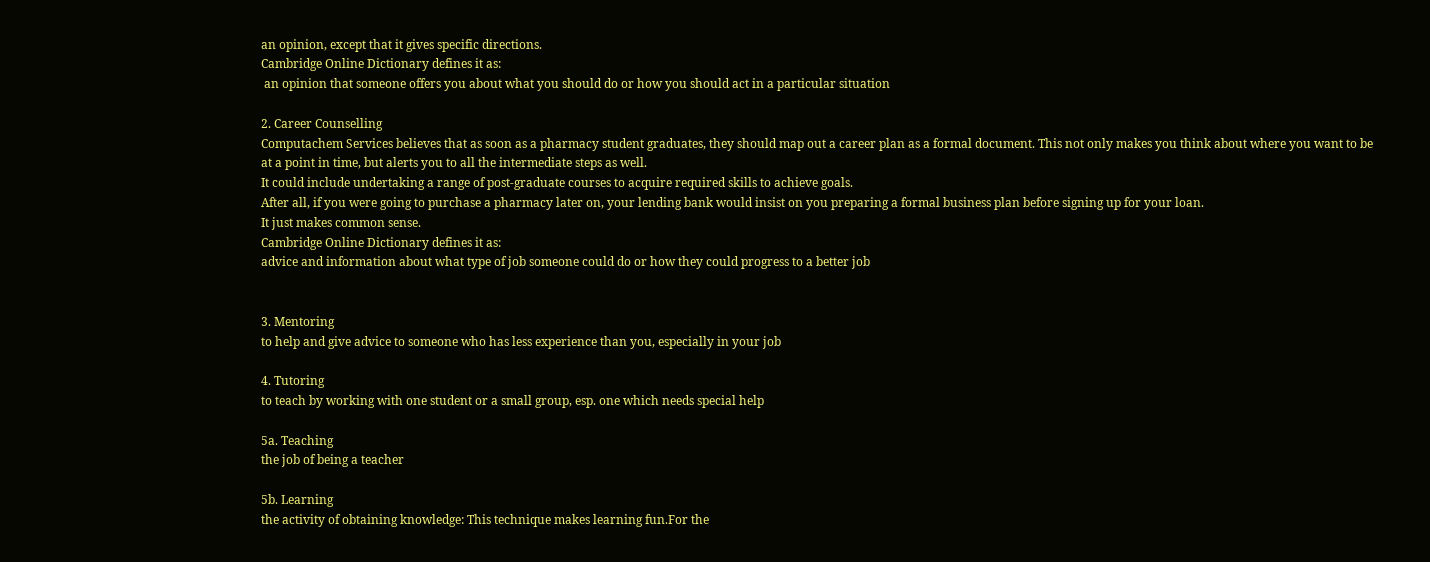an opinion, except that it gives specific directions.
Cambridge Online Dictionary defines it as:
 an opinion that someone offers you about what you should do or how you should act in a particular situation

2. Career Counselling
Computachem Services believes that as soon as a pharmacy student graduates, they should map out a career plan as a formal document. This not only makes you think about where you want to be at a point in time, but alerts you to all the intermediate steps as well.
It could include undertaking a range of post-graduate courses to acquire required skills to achieve goals.
After all, if you were going to purchase a pharmacy later on, your lending bank would insist on you preparing a formal business plan before signing up for your loan.
It just makes common sense.
Cambridge Online Dictionary defines it as:
advice and information about what type of job someone could do or how they could progress to a better job


3. Mentoring
to help and give advice to someone who has less experience than you, especially in your job

4. Tutoring
to teach by working with one student or a small group, esp. one which needs special help

5a. Teaching
the job of being a teacher

5b. Learning
the activity of obtaining knowledge: This technique makes learning fun.For the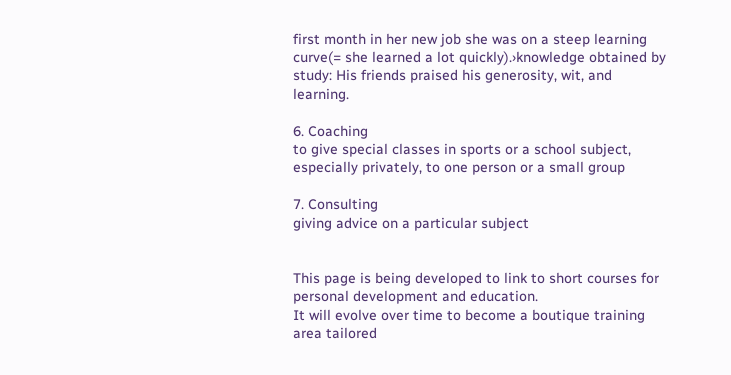first month in her new job she was on a steep learning curve(= she learned a lot quickly).›knowledge obtained by study: His friends praised his generosity, wit, and learning.

6. Coaching
to give special classes in sports or a school subject, especially privately, to one person or a small group

7. Consulting
giving advice on a particular subject


This page is being developed to link to short courses for personal development and education.
It will evolve over time to become a boutique training area tailored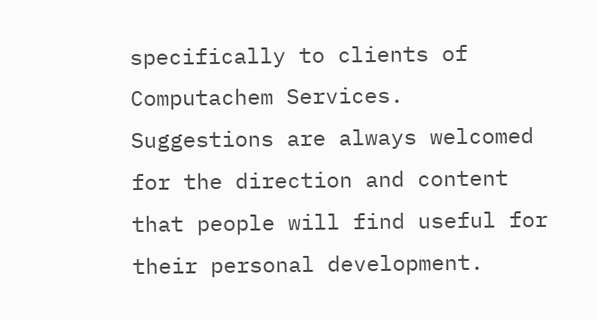specifically to clients of Computachem Services.
Suggestions are always welcomed for the direction and content that people will find useful for their personal development.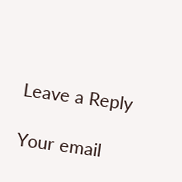Leave a Reply

Your email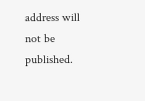address will not be published.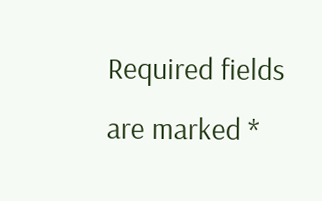Required fields are marked *